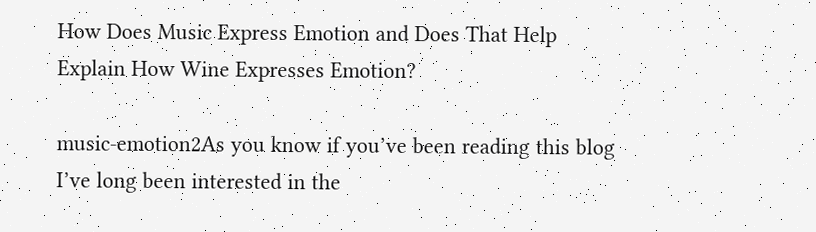How Does Music Express Emotion and Does That Help Explain How Wine Expresses Emotion?

music-emotion2As you know if you’ve been reading this blog I’ve long been interested in the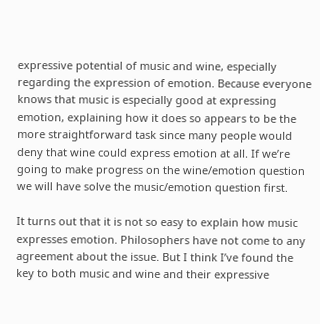expressive potential of music and wine, especially regarding the expression of emotion. Because everyone knows that music is especially good at expressing emotion, explaining how it does so appears to be the more straightforward task since many people would deny that wine could express emotion at all. If we’re going to make progress on the wine/emotion question we will have solve the music/emotion question first.

It turns out that it is not so easy to explain how music expresses emotion. Philosophers have not come to any agreement about the issue. But I think I’ve found the key to both music and wine and their expressive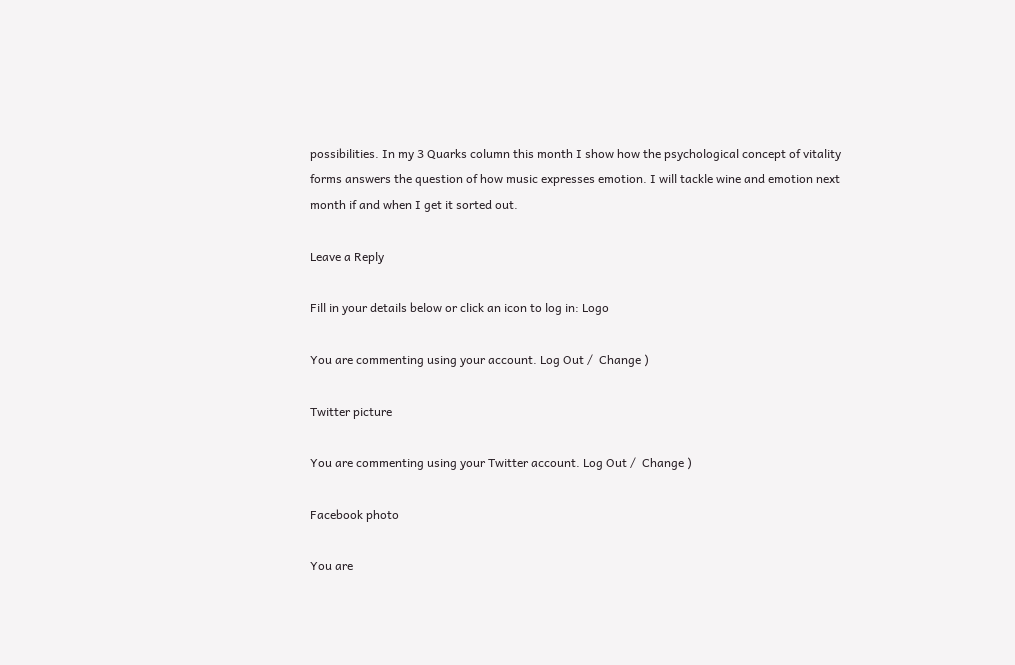possibilities. In my 3 Quarks column this month I show how the psychological concept of vitality forms answers the question of how music expresses emotion. I will tackle wine and emotion next month if and when I get it sorted out.

Leave a Reply

Fill in your details below or click an icon to log in: Logo

You are commenting using your account. Log Out /  Change )

Twitter picture

You are commenting using your Twitter account. Log Out /  Change )

Facebook photo

You are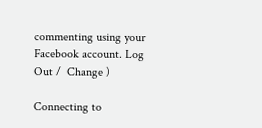commenting using your Facebook account. Log Out /  Change )

Connecting to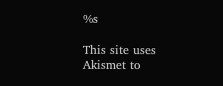%s

This site uses Akismet to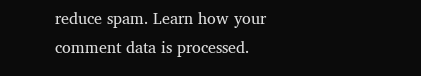reduce spam. Learn how your comment data is processed.